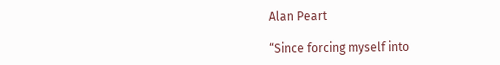Alan Peart

“Since forcing myself into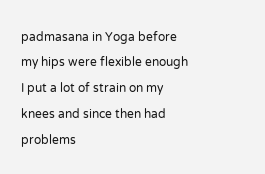padmasana in Yoga before my hips were flexible enough I put a lot of strain on my knees and since then had problems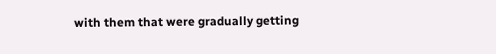with them that were gradually getting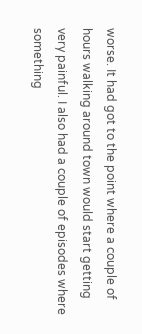worse. It had got to the point where a couple of hours walking around town would start getting very painful. I also had a couple of episodes where something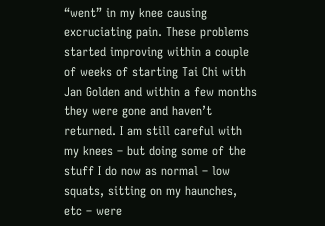“went” in my knee causing excruciating pain. These problems started improving within a couple of weeks of starting Tai Chi with Jan Golden and within a few months they were gone and haven’t returned. I am still careful with my knees – but doing some of the stuff I do now as normal – low squats, sitting on my haunches, etc – were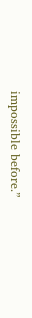impossible before.”